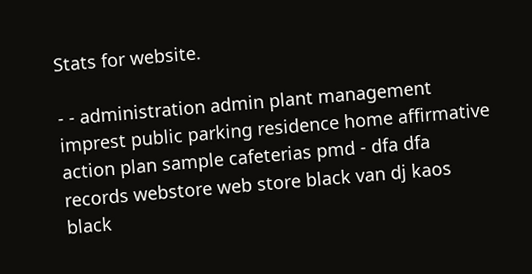Stats for website.

- - administration admin plant management imprest public parking residence home affirmative action plan sample cafeterias pmd - dfa dfa records webstore web store black van dj kaos black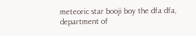meteoric star booji boy the dfa dfa, department of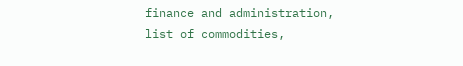finance and administration, list of commodities,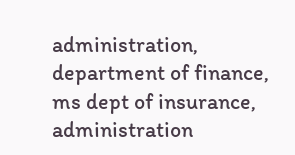administration, department of finance, ms dept of insurance, administration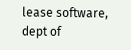lease software, dept of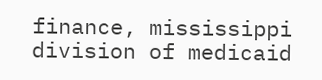finance, mississippi division of medicaid